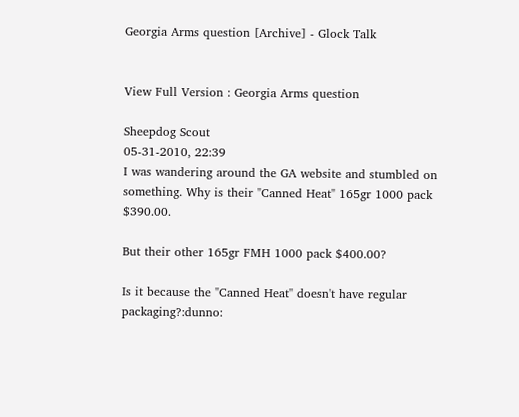Georgia Arms question [Archive] - Glock Talk


View Full Version : Georgia Arms question

Sheepdog Scout
05-31-2010, 22:39
I was wandering around the GA website and stumbled on something. Why is their "Canned Heat" 165gr 1000 pack $390.00.

But their other 165gr FMH 1000 pack $400.00?

Is it because the "Canned Heat'' doesn't have regular packaging?:dunno: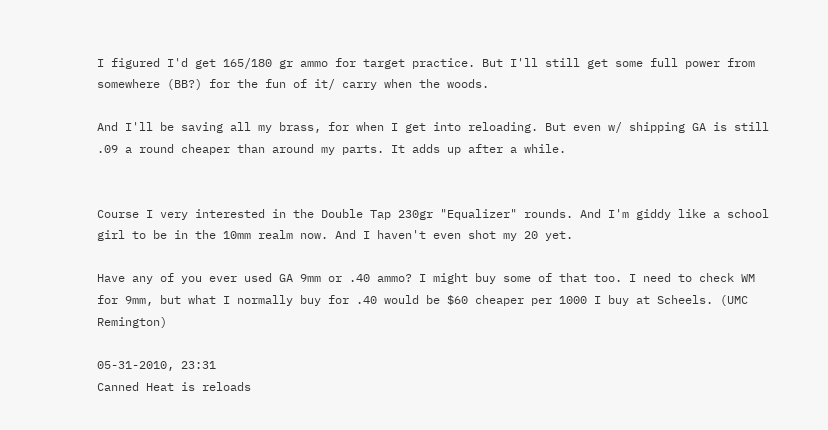I figured I'd get 165/180 gr ammo for target practice. But I'll still get some full power from somewhere (BB?) for the fun of it/ carry when the woods.

And I'll be saving all my brass, for when I get into reloading. But even w/ shipping GA is still .09 a round cheaper than around my parts. It adds up after a while.


Course I very interested in the Double Tap 230gr "Equalizer" rounds. And I'm giddy like a school girl to be in the 10mm realm now. And I haven't even shot my 20 yet.

Have any of you ever used GA 9mm or .40 ammo? I might buy some of that too. I need to check WM for 9mm, but what I normally buy for .40 would be $60 cheaper per 1000 I buy at Scheels. (UMC Remington)

05-31-2010, 23:31
Canned Heat is reloads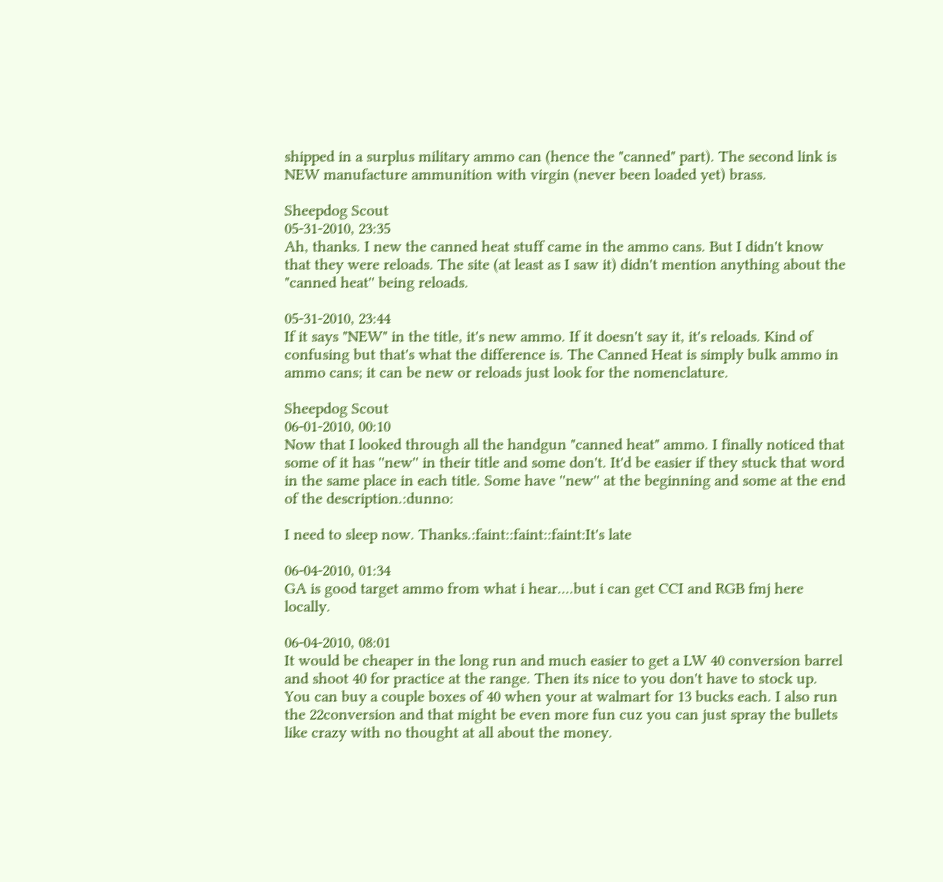shipped in a surplus military ammo can (hence the "canned" part). The second link is NEW manufacture ammunition with virgin (never been loaded yet) brass.

Sheepdog Scout
05-31-2010, 23:35
Ah, thanks. I new the canned heat stuff came in the ammo cans. But I didn't know that they were reloads. The site (at least as I saw it) didn't mention anything about the "canned heat'' being reloads.

05-31-2010, 23:44
If it says "NEW" in the title, it's new ammo. If it doesn't say it, it's reloads. Kind of confusing but that's what the difference is. The Canned Heat is simply bulk ammo in ammo cans; it can be new or reloads just look for the nomenclature.

Sheepdog Scout
06-01-2010, 00:10
Now that I looked through all the handgun "canned heat" ammo. I finally noticed that some of it has ''new'' in their title and some don't. It'd be easier if they stuck that word in the same place in each title. Some have ''new'' at the beginning and some at the end of the description.:dunno:

I need to sleep now. Thanks.:faint::faint::faint:It's late

06-04-2010, 01:34
GA is good target ammo from what i hear....but i can get CCI and RGB fmj here locally.

06-04-2010, 08:01
It would be cheaper in the long run and much easier to get a LW 40 conversion barrel and shoot 40 for practice at the range. Then its nice to you don't have to stock up. You can buy a couple boxes of 40 when your at walmart for 13 bucks each. I also run the 22conversion and that might be even more fun cuz you can just spray the bullets like crazy with no thought at all about the money.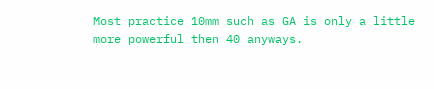Most practice 10mm such as GA is only a little more powerful then 40 anyways.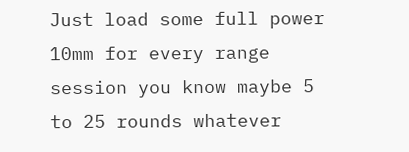Just load some full power 10mm for every range session you know maybe 5 to 25 rounds whatever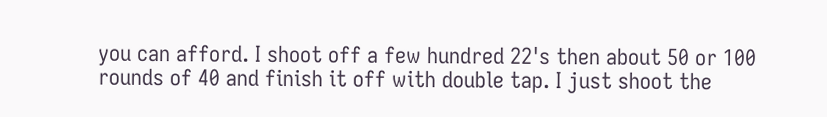you can afford. I shoot off a few hundred 22's then about 50 or 100 rounds of 40 and finish it off with double tap. I just shoot the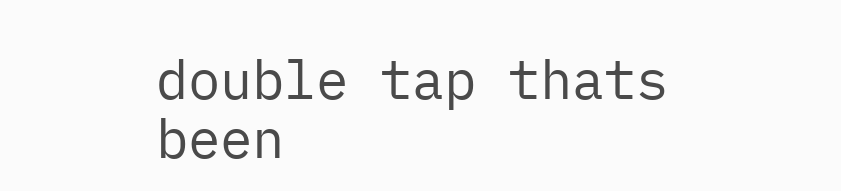double tap thats been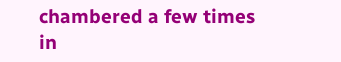chambered a few times in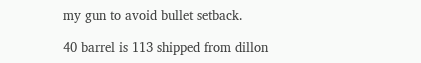my gun to avoid bullet setback.

40 barrel is 113 shipped from dillon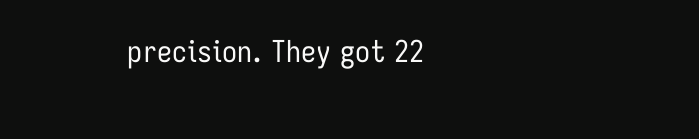precision. They got 22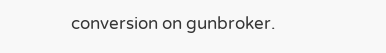conversion on gunbroker.